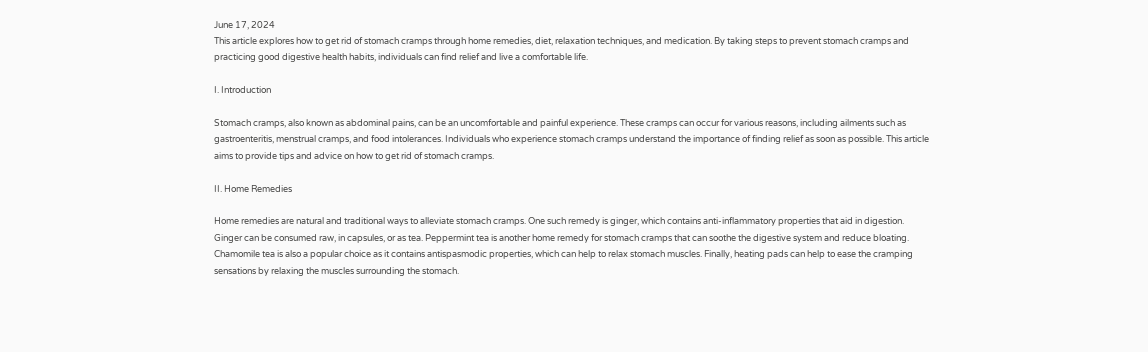June 17, 2024
This article explores how to get rid of stomach cramps through home remedies, diet, relaxation techniques, and medication. By taking steps to prevent stomach cramps and practicing good digestive health habits, individuals can find relief and live a comfortable life.

I. Introduction

Stomach cramps, also known as abdominal pains, can be an uncomfortable and painful experience. These cramps can occur for various reasons, including ailments such as gastroenteritis, menstrual cramps, and food intolerances. Individuals who experience stomach cramps understand the importance of finding relief as soon as possible. This article aims to provide tips and advice on how to get rid of stomach cramps.

II. Home Remedies

Home remedies are natural and traditional ways to alleviate stomach cramps. One such remedy is ginger, which contains anti-inflammatory properties that aid in digestion. Ginger can be consumed raw, in capsules, or as tea. Peppermint tea is another home remedy for stomach cramps that can soothe the digestive system and reduce bloating. Chamomile tea is also a popular choice as it contains antispasmodic properties, which can help to relax stomach muscles. Finally, heating pads can help to ease the cramping sensations by relaxing the muscles surrounding the stomach.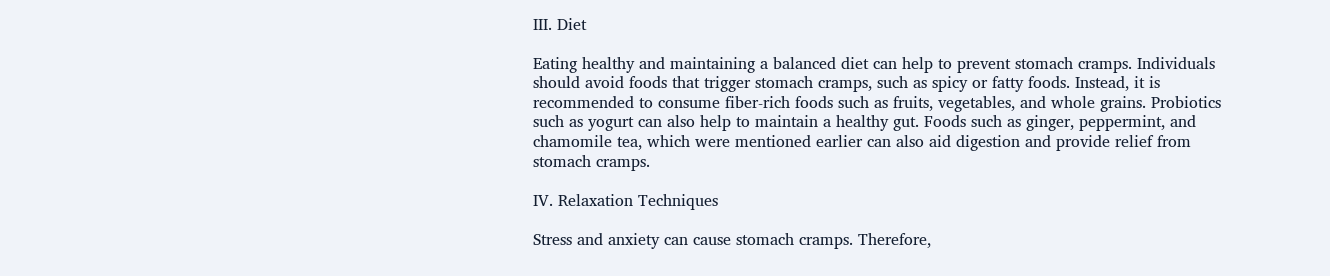III. Diet

Eating healthy and maintaining a balanced diet can help to prevent stomach cramps. Individuals should avoid foods that trigger stomach cramps, such as spicy or fatty foods. Instead, it is recommended to consume fiber-rich foods such as fruits, vegetables, and whole grains. Probiotics such as yogurt can also help to maintain a healthy gut. Foods such as ginger, peppermint, and chamomile tea, which were mentioned earlier can also aid digestion and provide relief from stomach cramps.

IV. Relaxation Techniques

Stress and anxiety can cause stomach cramps. Therefore,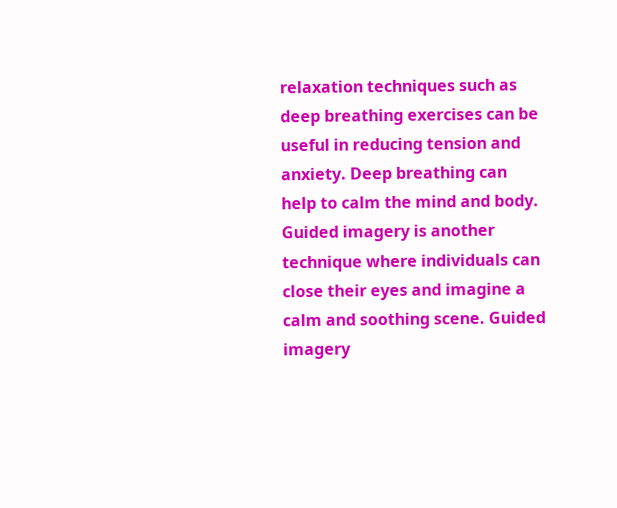relaxation techniques such as deep breathing exercises can be useful in reducing tension and anxiety. Deep breathing can help to calm the mind and body. Guided imagery is another technique where individuals can close their eyes and imagine a calm and soothing scene. Guided imagery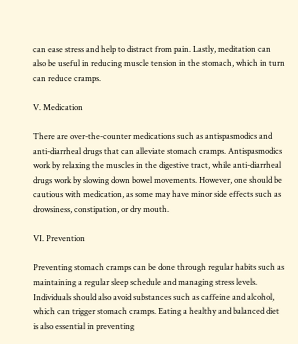can ease stress and help to distract from pain. Lastly, meditation can also be useful in reducing muscle tension in the stomach, which in turn can reduce cramps.

V. Medication

There are over-the-counter medications such as antispasmodics and anti-diarrheal drugs that can alleviate stomach cramps. Antispasmodics work by relaxing the muscles in the digestive tract, while anti-diarrheal drugs work by slowing down bowel movements. However, one should be cautious with medication, as some may have minor side effects such as drowsiness, constipation, or dry mouth.

VI. Prevention

Preventing stomach cramps can be done through regular habits such as maintaining a regular sleep schedule and managing stress levels. Individuals should also avoid substances such as caffeine and alcohol, which can trigger stomach cramps. Eating a healthy and balanced diet is also essential in preventing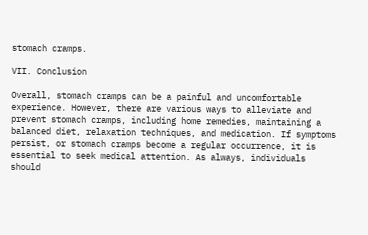stomach cramps.

VII. Conclusion

Overall, stomach cramps can be a painful and uncomfortable experience. However, there are various ways to alleviate and prevent stomach cramps, including home remedies, maintaining a balanced diet, relaxation techniques, and medication. If symptoms persist, or stomach cramps become a regular occurrence, it is essential to seek medical attention. As always, individuals should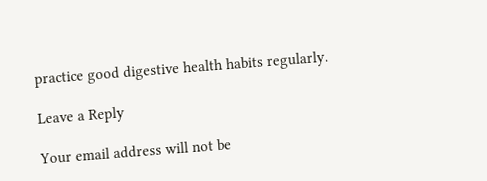practice good digestive health habits regularly.

Leave a Reply

Your email address will not be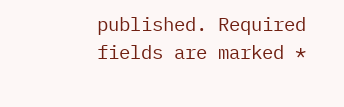published. Required fields are marked *